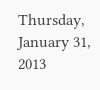Thursday, January 31, 2013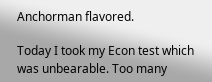Anchorman flavored.

Today I took my Econ test which was unbearable. Too many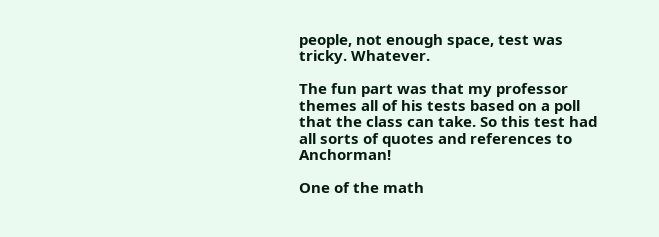people, not enough space, test was tricky. Whatever.

The fun part was that my professor themes all of his tests based on a poll that the class can take. So this test had all sorts of quotes and references to Anchorman!

One of the math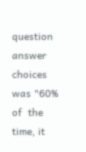question answer choices was "60% of  the time, it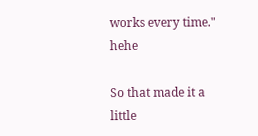works every time." hehe

So that made it a little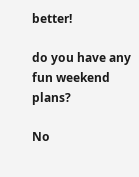better!

do you have any fun weekend plans?

No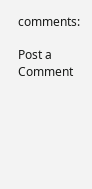comments:

Post a Comment